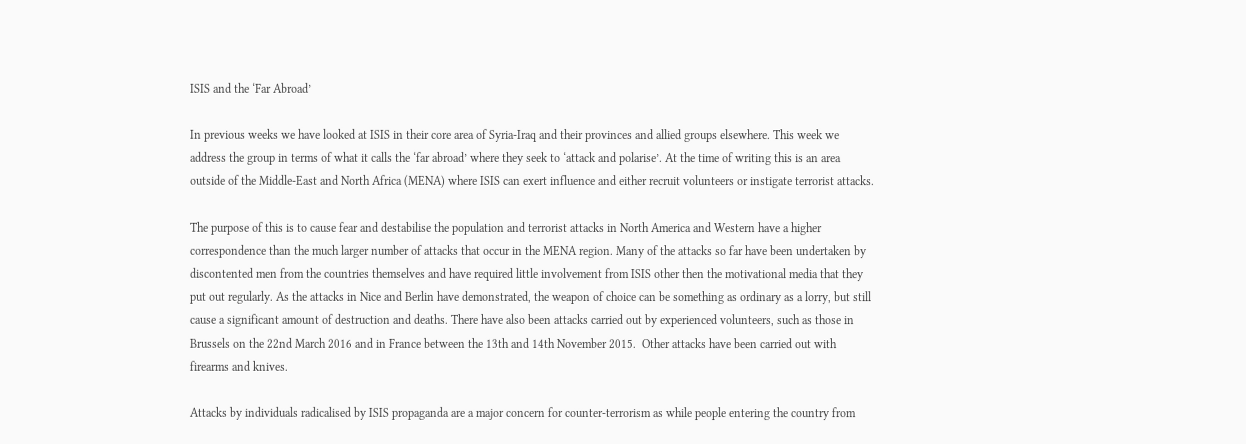ISIS and the ‘Far Abroad’

In previous weeks we have looked at ISIS in their core area of Syria-Iraq and their provinces and allied groups elsewhere. This week we address the group in terms of what it calls the ‘far abroad’ where they seek to ‘attack and polarise’. At the time of writing this is an area outside of the Middle-East and North Africa (MENA) where ISIS can exert influence and either recruit volunteers or instigate terrorist attacks.

The purpose of this is to cause fear and destabilise the population and terrorist attacks in North America and Western have a higher correspondence than the much larger number of attacks that occur in the MENA region. Many of the attacks so far have been undertaken by discontented men from the countries themselves and have required little involvement from ISIS other then the motivational media that they put out regularly. As the attacks in Nice and Berlin have demonstrated, the weapon of choice can be something as ordinary as a lorry, but still cause a significant amount of destruction and deaths. There have also been attacks carried out by experienced volunteers, such as those in Brussels on the 22nd March 2016 and in France between the 13th and 14th November 2015.  Other attacks have been carried out with firearms and knives.

Attacks by individuals radicalised by ISIS propaganda are a major concern for counter-terrorism as while people entering the country from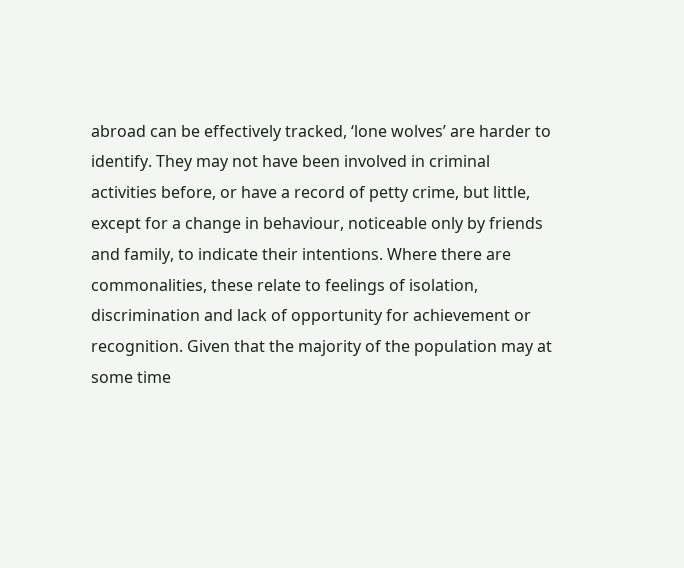abroad can be effectively tracked, ‘lone wolves’ are harder to identify. They may not have been involved in criminal activities before, or have a record of petty crime, but little, except for a change in behaviour, noticeable only by friends and family, to indicate their intentions. Where there are commonalities, these relate to feelings of isolation, discrimination and lack of opportunity for achievement or recognition. Given that the majority of the population may at some time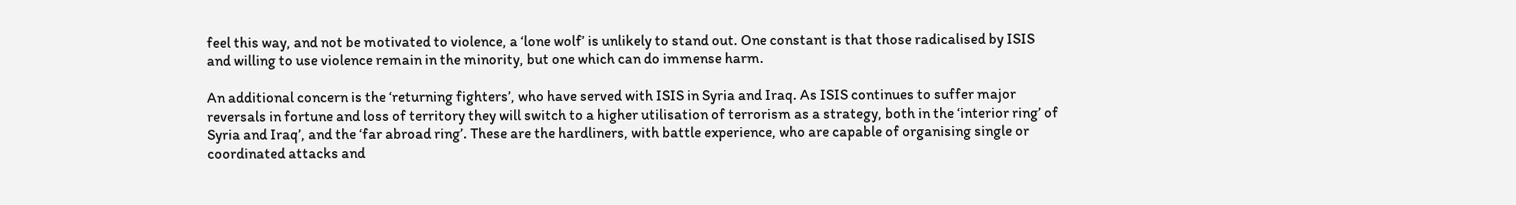feel this way, and not be motivated to violence, a ‘lone wolf’ is unlikely to stand out. One constant is that those radicalised by ISIS and willing to use violence remain in the minority, but one which can do immense harm.

An additional concern is the ‘returning fighters’, who have served with ISIS in Syria and Iraq. As ISIS continues to suffer major reversals in fortune and loss of territory they will switch to a higher utilisation of terrorism as a strategy, both in the ‘interior ring’ of Syria and Iraq’, and the ‘far abroad ring’. These are the hardliners, with battle experience, who are capable of organising single or coordinated attacks and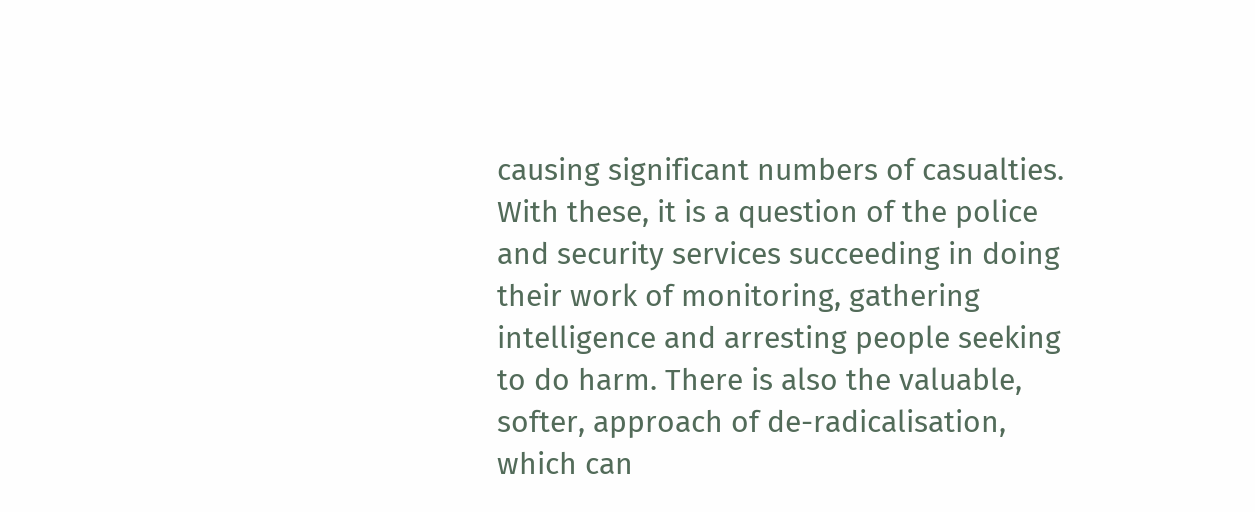causing significant numbers of casualties. With these, it is a question of the police and security services succeeding in doing their work of monitoring, gathering intelligence and arresting people seeking to do harm. There is also the valuable, softer, approach of de-radicalisation, which can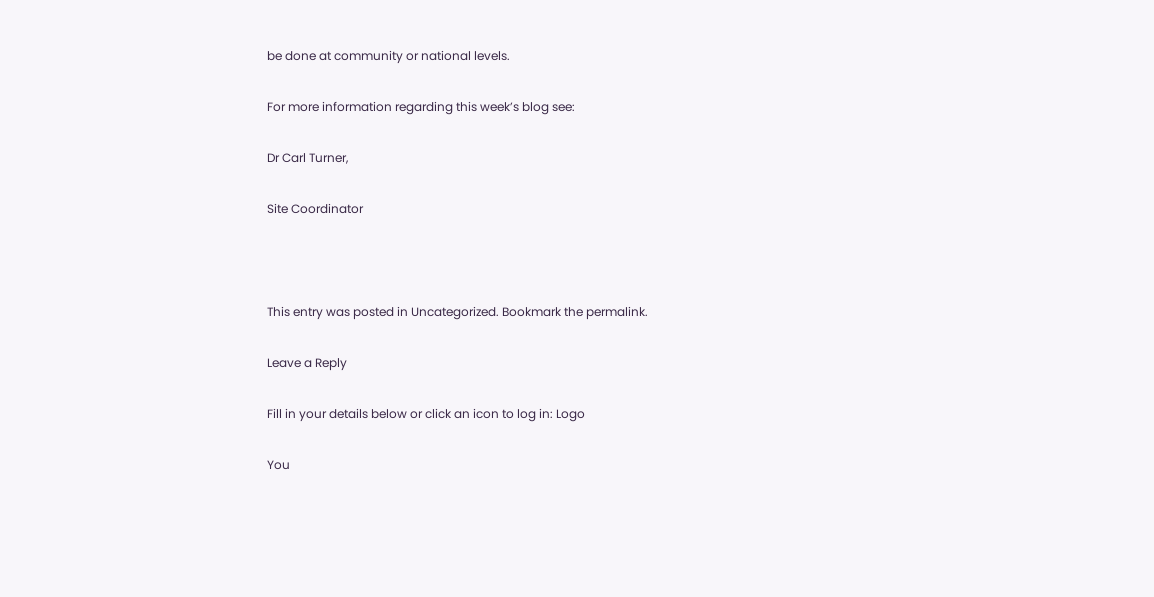be done at community or national levels.

For more information regarding this week’s blog see:

Dr Carl Turner,

Site Coordinator



This entry was posted in Uncategorized. Bookmark the permalink.

Leave a Reply

Fill in your details below or click an icon to log in: Logo

You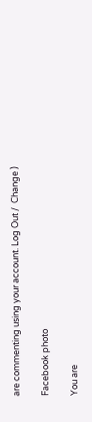are commenting using your account. Log Out /  Change )

Facebook photo

You are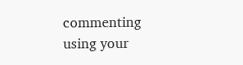commenting using your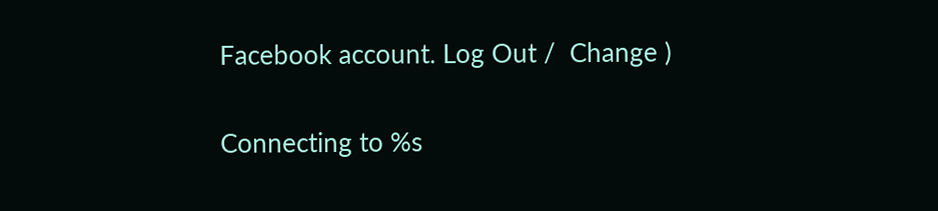Facebook account. Log Out /  Change )

Connecting to %s